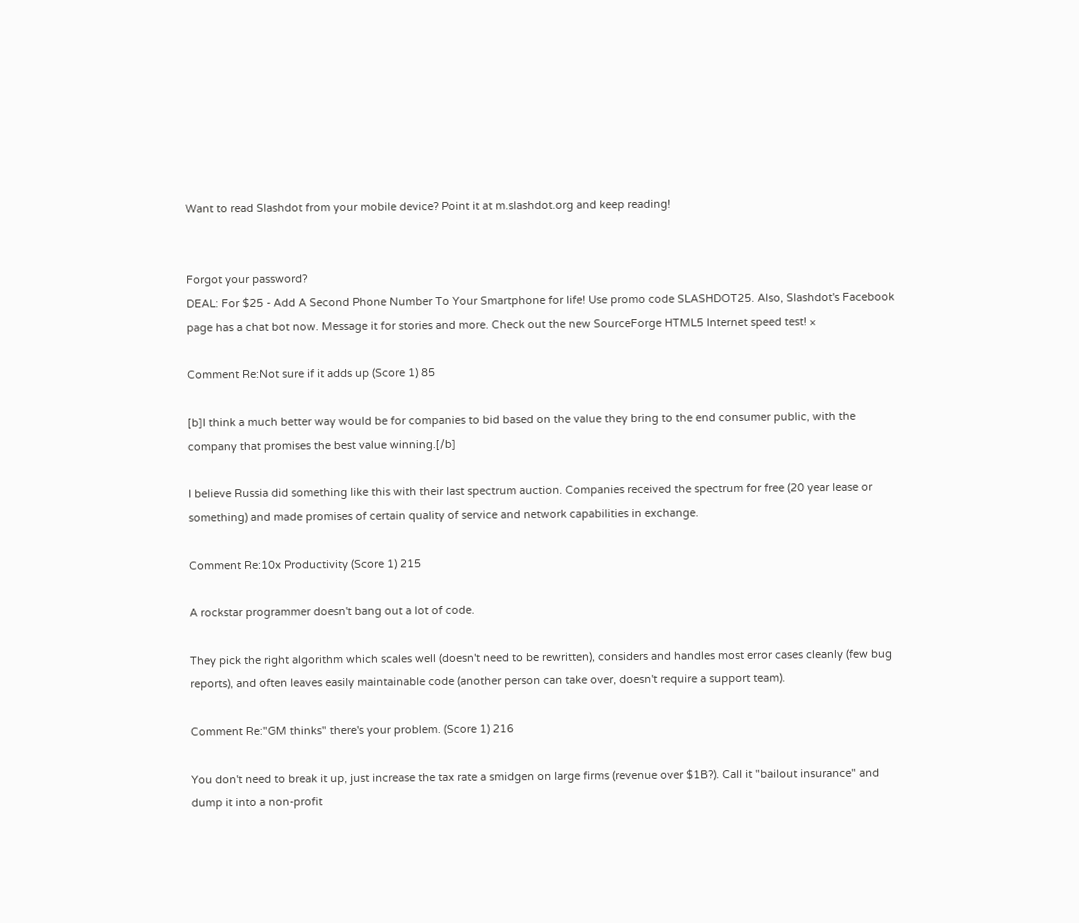Want to read Slashdot from your mobile device? Point it at m.slashdot.org and keep reading!


Forgot your password?
DEAL: For $25 - Add A Second Phone Number To Your Smartphone for life! Use promo code SLASHDOT25. Also, Slashdot's Facebook page has a chat bot now. Message it for stories and more. Check out the new SourceForge HTML5 Internet speed test! ×

Comment Re:Not sure if it adds up (Score 1) 85

[b]I think a much better way would be for companies to bid based on the value they bring to the end consumer public, with the company that promises the best value winning.[/b]

I believe Russia did something like this with their last spectrum auction. Companies received the spectrum for free (20 year lease or something) and made promises of certain quality of service and network capabilities in exchange.

Comment Re:10x Productivity (Score 1) 215

A rockstar programmer doesn't bang out a lot of code.

They pick the right algorithm which scales well (doesn't need to be rewritten), considers and handles most error cases cleanly (few bug reports), and often leaves easily maintainable code (another person can take over, doesn't require a support team).

Comment Re:"GM thinks" there's your problem. (Score 1) 216

You don't need to break it up, just increase the tax rate a smidgen on large firms (revenue over $1B?). Call it "bailout insurance" and dump it into a non-profit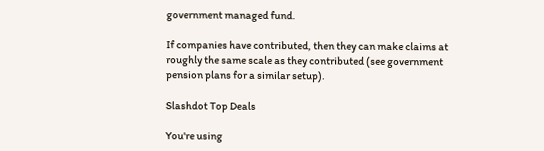government managed fund.

If companies have contributed, then they can make claims at roughly the same scale as they contributed (see government pension plans for a similar setup).

Slashdot Top Deals

You're using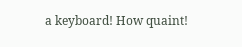a keyboard! How quaint!